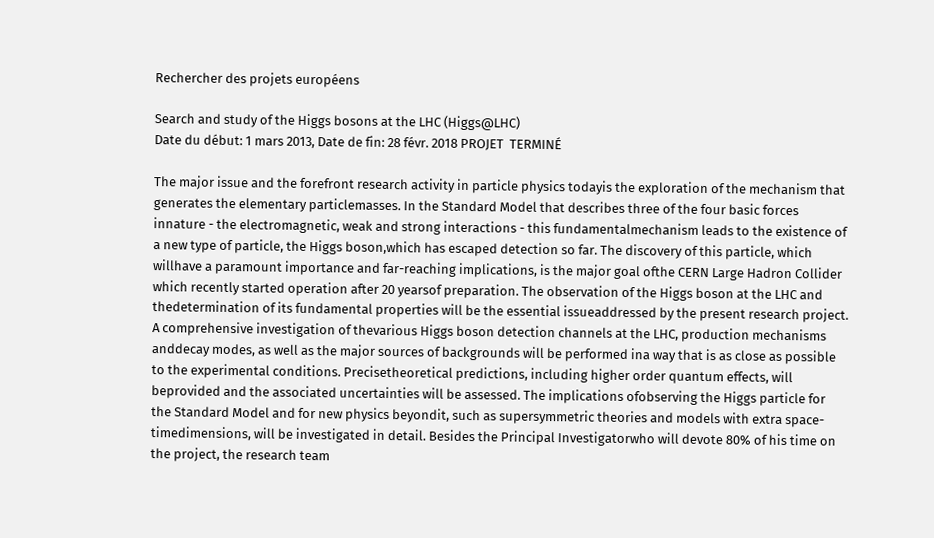Rechercher des projets européens

Search and study of the Higgs bosons at the LHC (Higgs@LHC)
Date du début: 1 mars 2013, Date de fin: 28 févr. 2018 PROJET  TERMINÉ

The major issue and the forefront research activity in particle physics todayis the exploration of the mechanism that generates the elementary particlemasses. In the Standard Model that describes three of the four basic forces innature - the electromagnetic, weak and strong interactions - this fundamentalmechanism leads to the existence of a new type of particle, the Higgs boson,which has escaped detection so far. The discovery of this particle, which willhave a paramount importance and far-reaching implications, is the major goal ofthe CERN Large Hadron Collider which recently started operation after 20 yearsof preparation. The observation of the Higgs boson at the LHC and thedetermination of its fundamental properties will be the essential issueaddressed by the present research project. A comprehensive investigation of thevarious Higgs boson detection channels at the LHC, production mechanisms anddecay modes, as well as the major sources of backgrounds will be performed ina way that is as close as possible to the experimental conditions. Precisetheoretical predictions, including higher order quantum effects, will beprovided and the associated uncertainties will be assessed. The implications ofobserving the Higgs particle for the Standard Model and for new physics beyondit, such as supersymmetric theories and models with extra space-timedimensions, will be investigated in detail. Besides the Principal Investigatorwho will devote 80% of his time on the project, the research team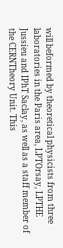will beformed by theoretical physicists from three laboratories in the Paris area, LPTOrsay, LPTHE Jussieu and IPhT Saclay, as well as a staff member of the CERNTheory Unit. This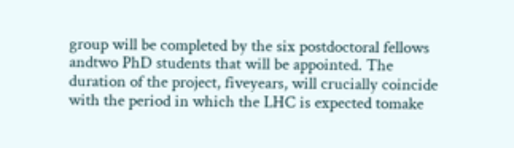group will be completed by the six postdoctoral fellows andtwo PhD students that will be appointed. The duration of the project, fiveyears, will crucially coincide with the period in which the LHC is expected tomake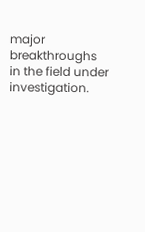major breakthroughs in the field under investigation.